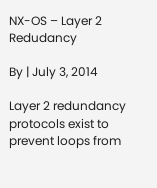NX-OS – Layer 2 Redudancy

By | July 3, 2014

Layer 2 redundancy protocols exist to prevent loops from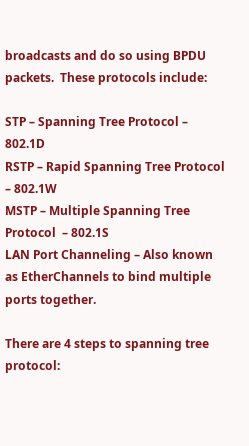broadcasts and do so using BPDU packets.  These protocols include:

STP – Spanning Tree Protocol – 802.1D
RSTP – Rapid Spanning Tree Protocol – 802.1W
MSTP – Multiple Spanning Tree Protocol  – 802.1S
LAN Port Channeling – Also known as EtherChannels to bind multiple ports together.

There are 4 steps to spanning tree protocol: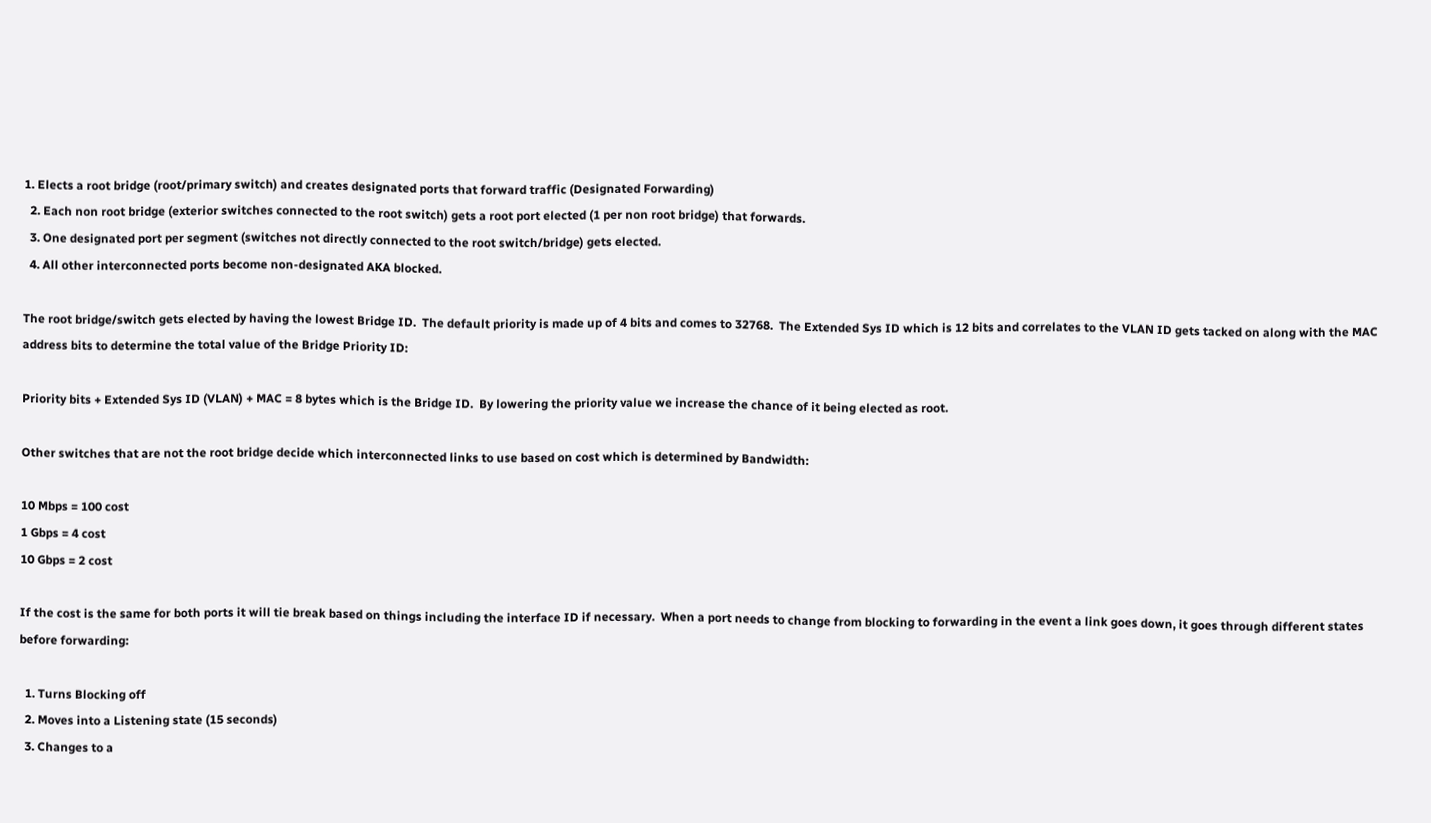1. Elects a root bridge (root/primary switch) and creates designated ports that forward traffic (Designated Forwarding)
  2. Each non root bridge (exterior switches connected to the root switch) gets a root port elected (1 per non root bridge) that forwards.
  3. One designated port per segment (switches not directly connected to the root switch/bridge) gets elected.
  4. All other interconnected ports become non-designated AKA blocked.

The root bridge/switch gets elected by having the lowest Bridge ID.  The default priority is made up of 4 bits and comes to 32768.  The Extended Sys ID which is 12 bits and correlates to the VLAN ID gets tacked on along with the MAC address bits to determine the total value of the Bridge Priority ID:

Priority bits + Extended Sys ID (VLAN) + MAC = 8 bytes which is the Bridge ID.  By lowering the priority value we increase the chance of it being elected as root.

Other switches that are not the root bridge decide which interconnected links to use based on cost which is determined by Bandwidth:

10 Mbps = 100 cost
1 Gbps = 4 cost
10 Gbps = 2 cost

If the cost is the same for both ports it will tie break based on things including the interface ID if necessary.  When a port needs to change from blocking to forwarding in the event a link goes down, it goes through different states before forwarding:

  1. Turns Blocking off
  2. Moves into a Listening state (15 seconds)
  3. Changes to a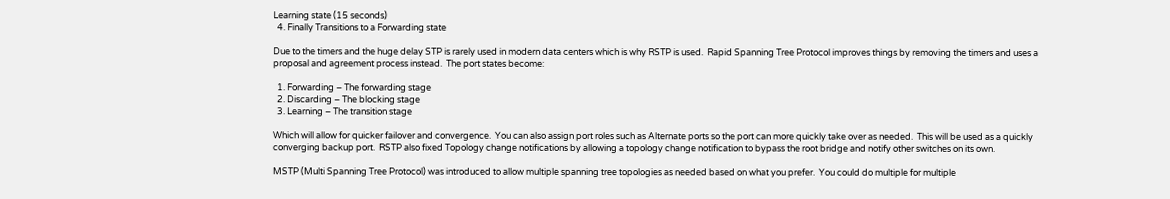Learning state (15 seconds)
  4. Finally Transitions to a Forwarding state

Due to the timers and the huge delay STP is rarely used in modern data centers which is why RSTP is used.  Rapid Spanning Tree Protocol improves things by removing the timers and uses a proposal and agreement process instead.  The port states become:

  1. Forwarding – The forwarding stage
  2. Discarding – The blocking stage
  3. Learning – The transition stage

Which will allow for quicker failover and convergence.  You can also assign port roles such as Alternate ports so the port can more quickly take over as needed.  This will be used as a quickly converging backup port.  RSTP also fixed Topology change notifications by allowing a topology change notification to bypass the root bridge and notify other switches on its own.

MSTP (Multi Spanning Tree Protocol) was introduced to allow multiple spanning tree topologies as needed based on what you prefer.  You could do multiple for multiple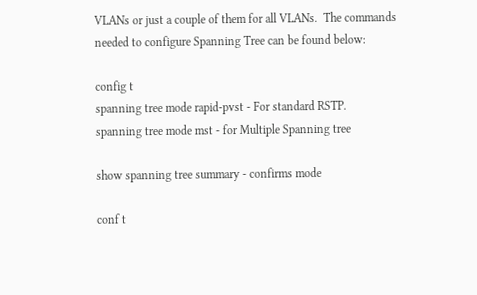VLANs or just a couple of them for all VLANs.  The commands needed to configure Spanning Tree can be found below:

config t
spanning tree mode rapid-pvst - For standard RSTP.
spanning tree mode mst - for Multiple Spanning tree

show spanning tree summary - confirms mode

conf t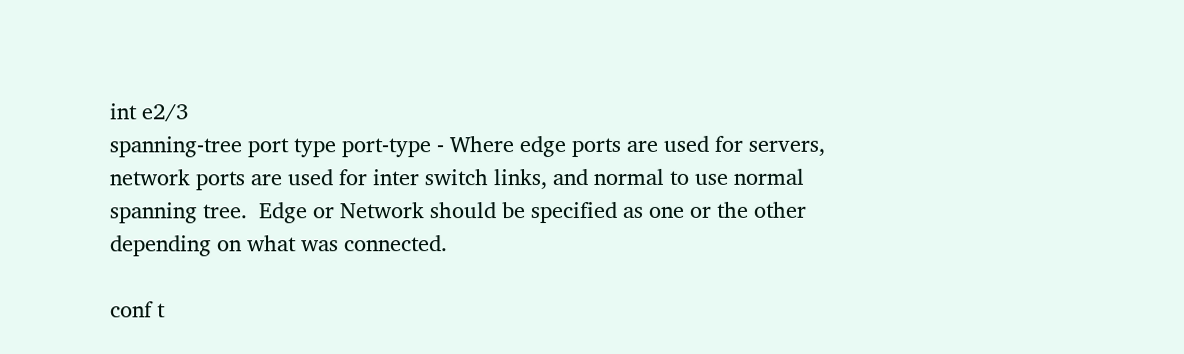int e2/3
spanning-tree port type port-type - Where edge ports are used for servers, network ports are used for inter switch links, and normal to use normal spanning tree.  Edge or Network should be specified as one or the other depending on what was connected.

conf t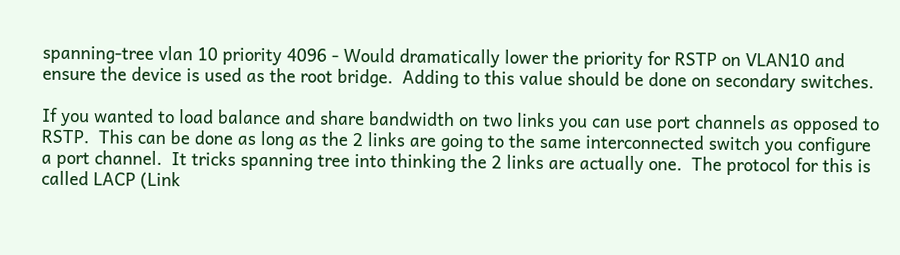spanning-tree vlan 10 priority 4096 - Would dramatically lower the priority for RSTP on VLAN10 and ensure the device is used as the root bridge.  Adding to this value should be done on secondary switches.

If you wanted to load balance and share bandwidth on two links you can use port channels as opposed to RSTP.  This can be done as long as the 2 links are going to the same interconnected switch you configure a port channel.  It tricks spanning tree into thinking the 2 links are actually one.  The protocol for this is called LACP (Link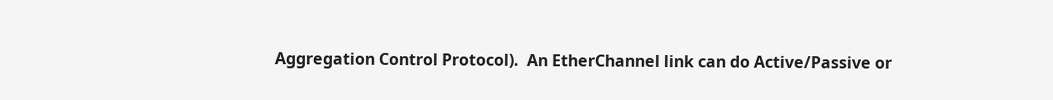Aggregation Control Protocol).  An EtherChannel link can do Active/Passive or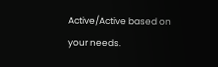Active/Active based on your needs.